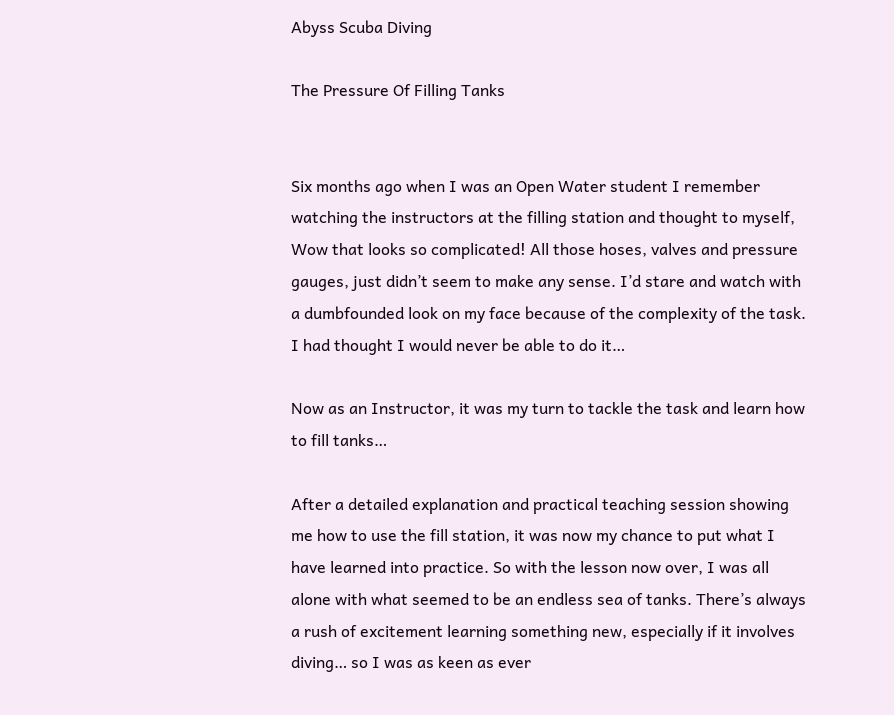Abyss Scuba Diving

The Pressure Of Filling Tanks


Six months ago when I was an Open Water student I remember watching the instructors at the filling station and thought to myself, Wow that looks so complicated! All those hoses, valves and pressure gauges, just didn’t seem to make any sense. I’d stare and watch with a dumbfounded look on my face because of the complexity of the task. I had thought I would never be able to do it…

Now as an Instructor, it was my turn to tackle the task and learn how to fill tanks…

After a detailed explanation and practical teaching session showing me how to use the fill station, it was now my chance to put what I have learned into practice. So with the lesson now over, I was all alone with what seemed to be an endless sea of tanks. There’s always a rush of excitement learning something new, especially if it involves diving… so I was as keen as ever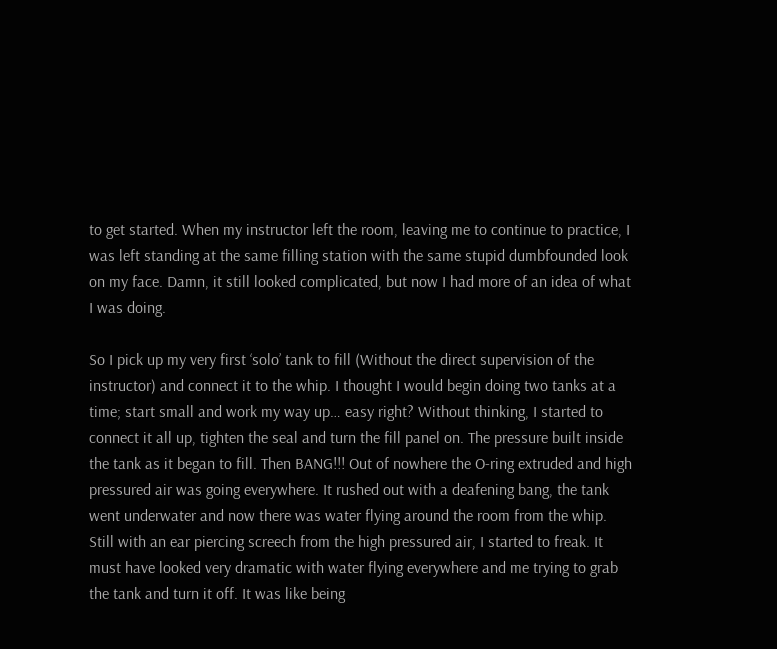to get started. When my instructor left the room, leaving me to continue to practice, I was left standing at the same filling station with the same stupid dumbfounded look on my face. Damn, it still looked complicated, but now I had more of an idea of what I was doing.

So I pick up my very first ‘solo’ tank to fill (Without the direct supervision of the instructor) and connect it to the whip. I thought I would begin doing two tanks at a time; start small and work my way up… easy right? Without thinking, I started to connect it all up, tighten the seal and turn the fill panel on. The pressure built inside the tank as it began to fill. Then BANG!!! Out of nowhere the O-ring extruded and high pressured air was going everywhere. It rushed out with a deafening bang, the tank went underwater and now there was water flying around the room from the whip. Still with an ear piercing screech from the high pressured air, I started to freak. It must have looked very dramatic with water flying everywhere and me trying to grab the tank and turn it off. It was like being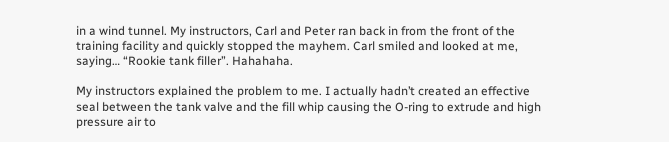in a wind tunnel. My instructors, Carl and Peter ran back in from the front of the training facility and quickly stopped the mayhem. Carl smiled and looked at me, saying… “Rookie tank filler”. Hahahaha.

My instructors explained the problem to me. I actually hadn’t created an effective seal between the tank valve and the fill whip causing the O-ring to extrude and high pressure air to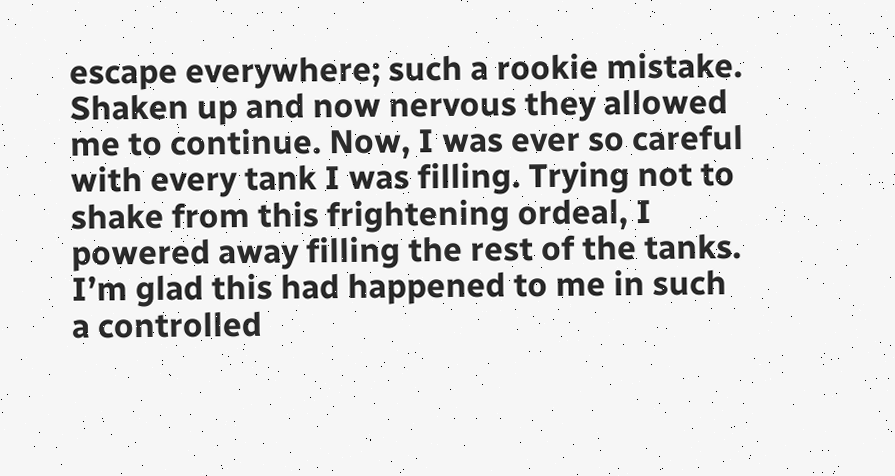escape everywhere; such a rookie mistake. Shaken up and now nervous they allowed me to continue. Now, I was ever so careful with every tank I was filling. Trying not to shake from this frightening ordeal, I powered away filling the rest of the tanks. I’m glad this had happened to me in such a controlled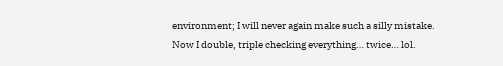environment; I will never again make such a silly mistake. Now I double, triple checking everything… twice… lol.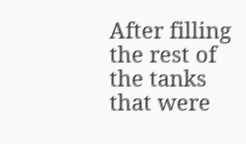After filling the rest of the tanks that were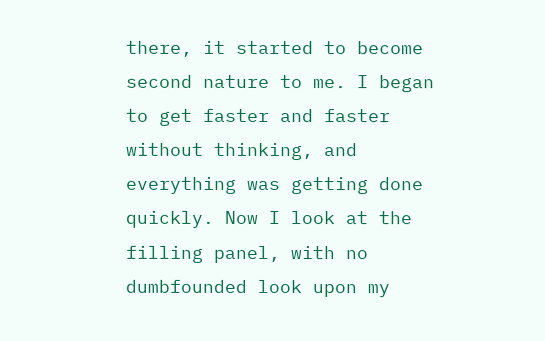there, it started to become second nature to me. I began to get faster and faster without thinking, and everything was getting done quickly. Now I look at the filling panel, with no dumbfounded look upon my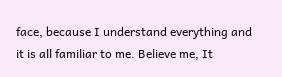face, because I understand everything and it is all familiar to me. Believe me, It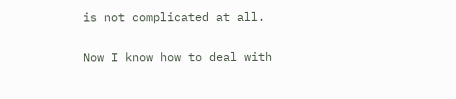is not complicated at all.

Now I know how to deal with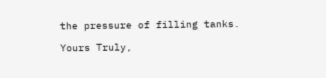the pressure of filling tanks.

Yours Truly,